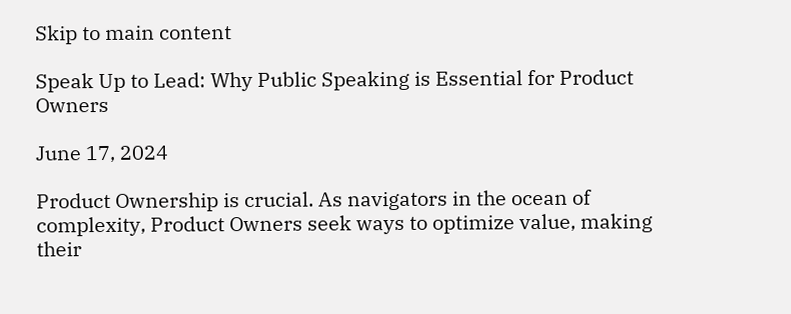Skip to main content

Speak Up to Lead: Why Public Speaking is Essential for Product Owners

June 17, 2024

Product Ownership is crucial. As navigators in the ocean of complexity, Product Owners seek ways to optimize value, making their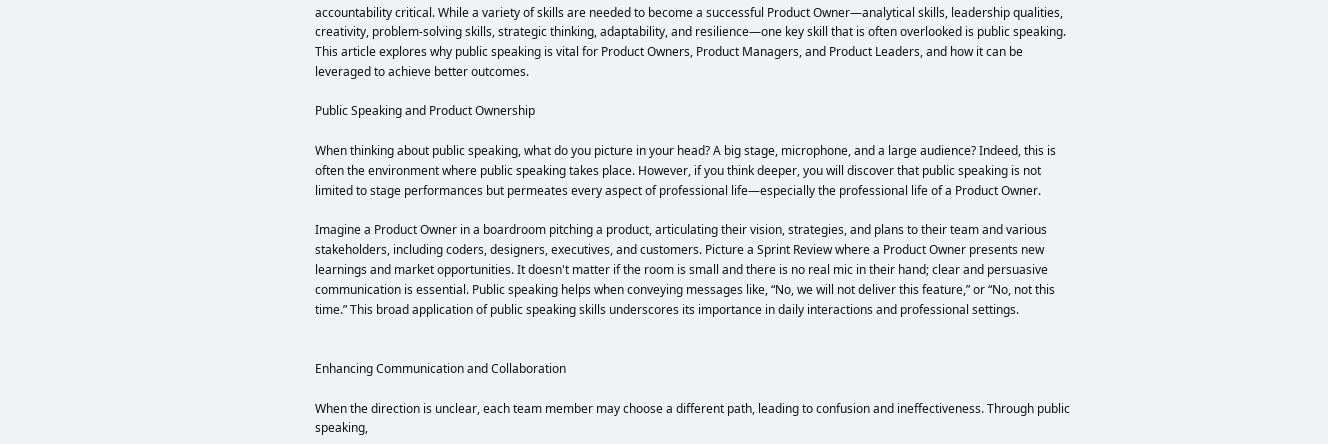accountability critical. While a variety of skills are needed to become a successful Product Owner—analytical skills, leadership qualities, creativity, problem-solving skills, strategic thinking, adaptability, and resilience—one key skill that is often overlooked is public speaking. This article explores why public speaking is vital for Product Owners, Product Managers, and Product Leaders, and how it can be leveraged to achieve better outcomes.

Public Speaking and Product Ownership

When thinking about public speaking, what do you picture in your head? A big stage, microphone, and a large audience? Indeed, this is often the environment where public speaking takes place. However, if you think deeper, you will discover that public speaking is not limited to stage performances but permeates every aspect of professional life—especially the professional life of a Product Owner.

Imagine a Product Owner in a boardroom pitching a product, articulating their vision, strategies, and plans to their team and various stakeholders, including coders, designers, executives, and customers. Picture a Sprint Review where a Product Owner presents new learnings and market opportunities. It doesn't matter if the room is small and there is no real mic in their hand; clear and persuasive communication is essential. Public speaking helps when conveying messages like, “No, we will not deliver this feature,” or “No, not this time.” This broad application of public speaking skills underscores its importance in daily interactions and professional settings.


Enhancing Communication and Collaboration

When the direction is unclear, each team member may choose a different path, leading to confusion and ineffectiveness. Through public speaking,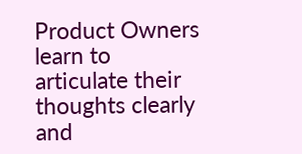Product Owners learn to articulate their thoughts clearly and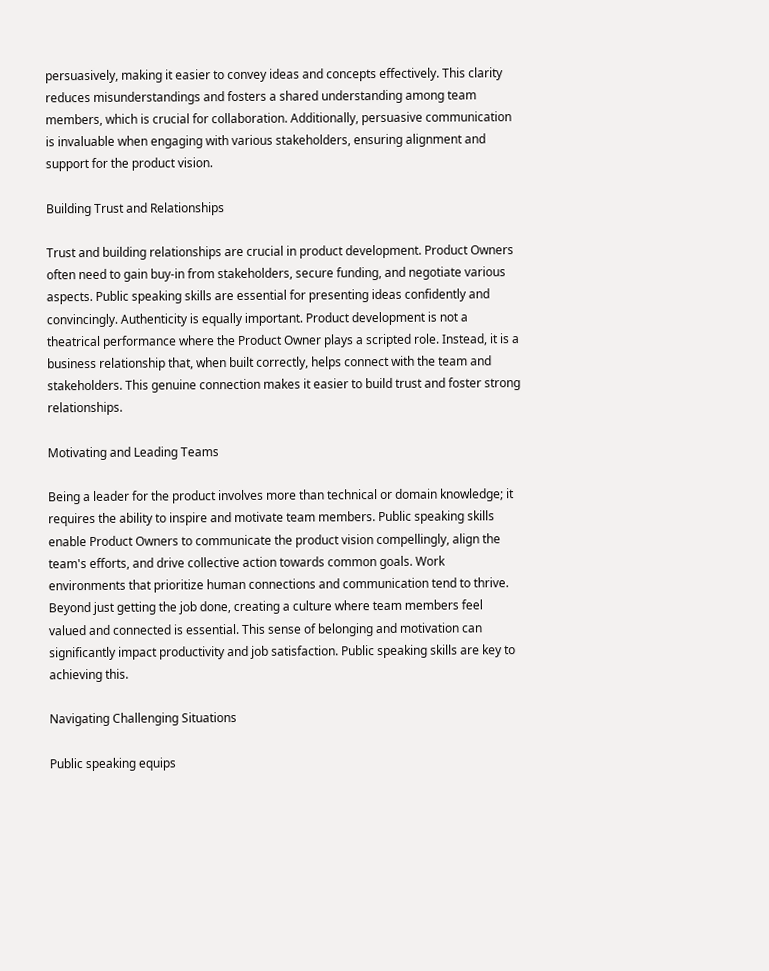persuasively, making it easier to convey ideas and concepts effectively. This clarity reduces misunderstandings and fosters a shared understanding among team members, which is crucial for collaboration. Additionally, persuasive communication is invaluable when engaging with various stakeholders, ensuring alignment and support for the product vision.

Building Trust and Relationships

Trust and building relationships are crucial in product development. Product Owners often need to gain buy-in from stakeholders, secure funding, and negotiate various aspects. Public speaking skills are essential for presenting ideas confidently and convincingly. Authenticity is equally important. Product development is not a theatrical performance where the Product Owner plays a scripted role. Instead, it is a business relationship that, when built correctly, helps connect with the team and stakeholders. This genuine connection makes it easier to build trust and foster strong relationships.

Motivating and Leading Teams

Being a leader for the product involves more than technical or domain knowledge; it requires the ability to inspire and motivate team members. Public speaking skills enable Product Owners to communicate the product vision compellingly, align the team's efforts, and drive collective action towards common goals. Work environments that prioritize human connections and communication tend to thrive. Beyond just getting the job done, creating a culture where team members feel valued and connected is essential. This sense of belonging and motivation can significantly impact productivity and job satisfaction. Public speaking skills are key to achieving this.

Navigating Challenging Situations

Public speaking equips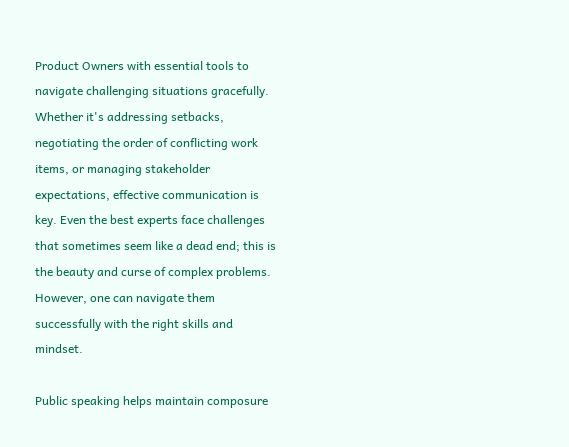Product Owners with essential tools to navigate challenging situations gracefully. Whether it's addressing setbacks, negotiating the order of conflicting work items, or managing stakeholder expectations, effective communication is key. Even the best experts face challenges that sometimes seem like a dead end; this is the beauty and curse of complex problems. However, one can navigate them successfully with the right skills and mindset.

Public speaking helps maintain composure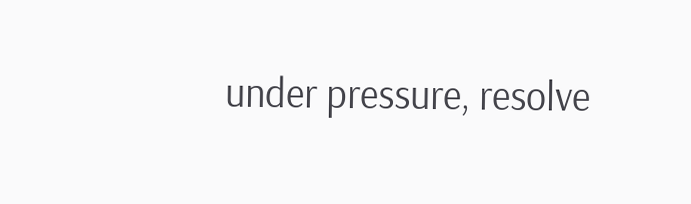under pressure, resolve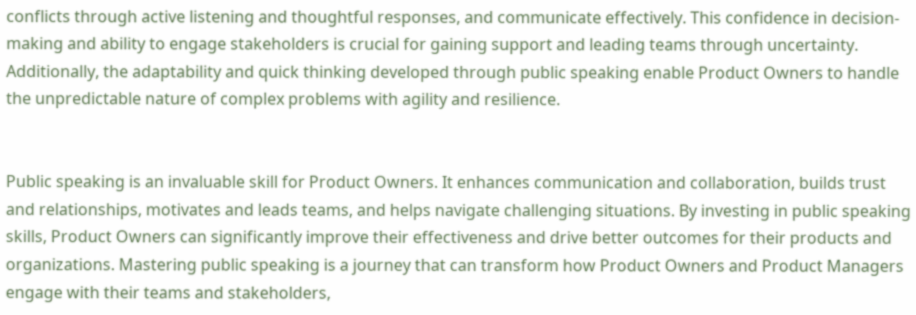conflicts through active listening and thoughtful responses, and communicate effectively. This confidence in decision-making and ability to engage stakeholders is crucial for gaining support and leading teams through uncertainty. Additionally, the adaptability and quick thinking developed through public speaking enable Product Owners to handle the unpredictable nature of complex problems with agility and resilience.


Public speaking is an invaluable skill for Product Owners. It enhances communication and collaboration, builds trust and relationships, motivates and leads teams, and helps navigate challenging situations. By investing in public speaking skills, Product Owners can significantly improve their effectiveness and drive better outcomes for their products and organizations. Mastering public speaking is a journey that can transform how Product Owners and Product Managers engage with their teams and stakeholders,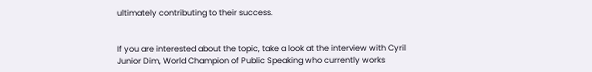ultimately contributing to their success.


If you are interested about the topic, take a look at the interview with Cyril Junior Dim, World Champion of Public Speaking who currently works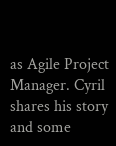as Agile Project Manager. Cyril shares his story and some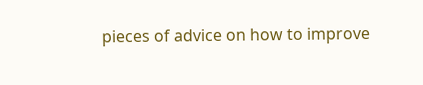pieces of advice on how to improve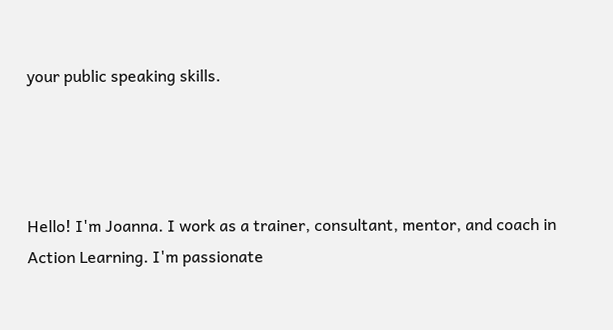your public speaking skills.




Hello! I'm Joanna. I work as a trainer, consultant, mentor, and coach in Action Learning. I'm passionate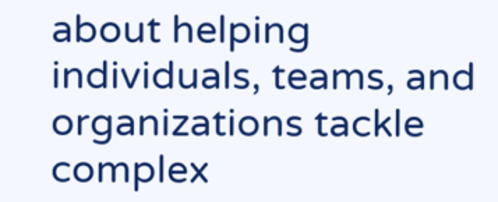about helping individuals, teams, and organizations tackle complex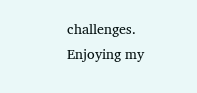challenges. Enjoying my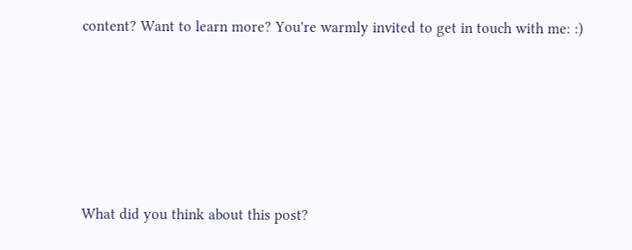content? Want to learn more? You're warmly invited to get in touch with me: :)





What did you think about this post?